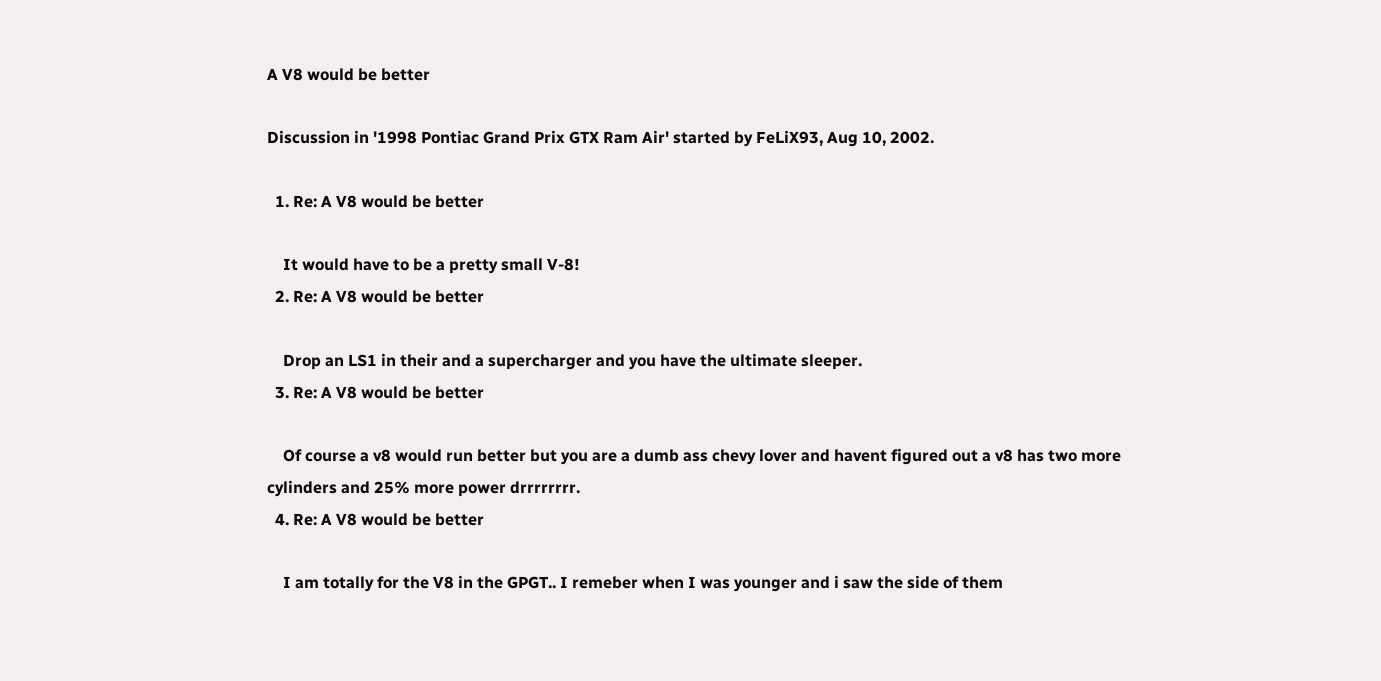A V8 would be better

Discussion in '1998 Pontiac Grand Prix GTX Ram Air' started by FeLiX93, Aug 10, 2002.

  1. Re: A V8 would be better

    It would have to be a pretty small V-8!
  2. Re: A V8 would be better

    Drop an LS1 in their and a supercharger and you have the ultimate sleeper.
  3. Re: A V8 would be better

    Of course a v8 would run better but you are a dumb ass chevy lover and havent figured out a v8 has two more cylinders and 25% more power drrrrrrrr.
  4. Re: A V8 would be better

    I am totally for the V8 in the GPGT.. I remeber when I was younger and i saw the side of them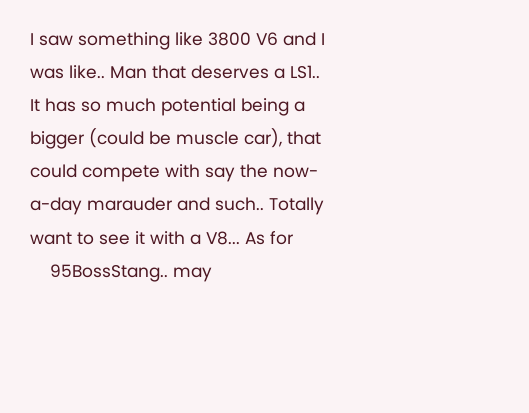I saw something like 3800 V6 and I was like.. Man that deserves a LS1.. It has so much potential being a bigger (could be muscle car), that could compete with say the now-a-day marauder and such.. Totally want to see it with a V8... As for
    95BossStang.. may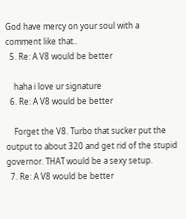God have mercy on your soul with a comment like that..
  5. Re: A V8 would be better

    haha i love ur signature
  6. Re: A V8 would be better

    Forget the V8. Turbo that sucker put the output to about 320 and get rid of the stupid governor. THAT would be a sexy setup.
  7. Re: A V8 would be better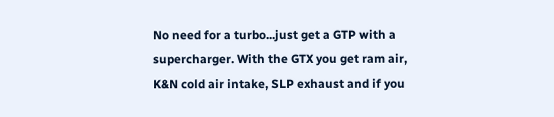No need for a turbo...just get a GTP with a supercharger. With the GTX you get ram air, K&N cold air intake, SLP exhaust and if you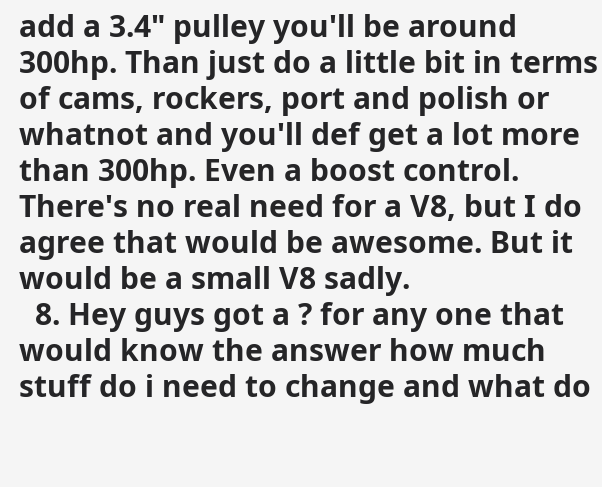add a 3.4" pulley you'll be around 300hp. Than just do a little bit in terms of cams, rockers, port and polish or whatnot and you'll def get a lot more than 300hp. Even a boost control. There's no real need for a V8, but I do agree that would be awesome. But it would be a small V8 sadly.
  8. Hey guys got a ? for any one that would know the answer how much stuff do i need to change and what do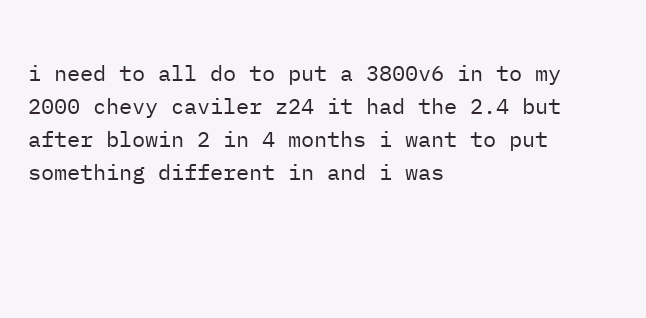i need to all do to put a 3800v6 in to my 2000 chevy caviler z24 it had the 2.4 but after blowin 2 in 4 months i want to put something different in and i was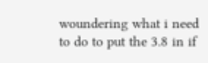woundering what i need to do to put the 3.8 in if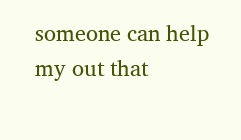someone can help my out that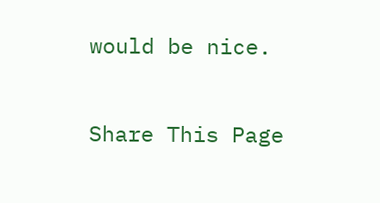would be nice.

Share This Page